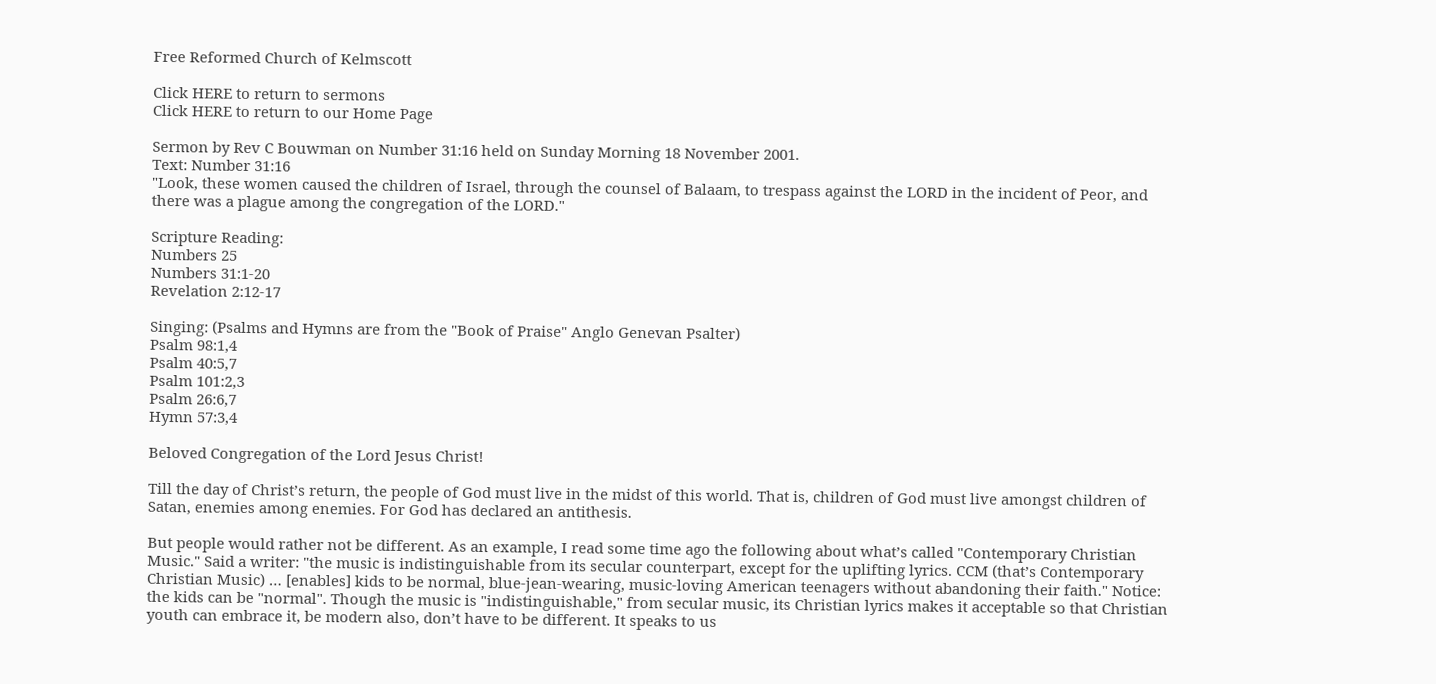Free Reformed Church of Kelmscott

Click HERE to return to sermons
Click HERE to return to our Home Page

Sermon by Rev C Bouwman on Number 31:16 held on Sunday Morning 18 November 2001.
Text: Number 31:16
"Look, these women caused the children of Israel, through the counsel of Balaam, to trespass against the LORD in the incident of Peor, and there was a plague among the congregation of the LORD."

Scripture Reading:
Numbers 25
Numbers 31:1-20
Revelation 2:12-17

Singing: (Psalms and Hymns are from the "Book of Praise" Anglo Genevan Psalter)
Psalm 98:1,4
Psalm 40:5,7
Psalm 101:2,3
Psalm 26:6,7
Hymn 57:3,4

Beloved Congregation of the Lord Jesus Christ!

Till the day of Christ’s return, the people of God must live in the midst of this world. That is, children of God must live amongst children of Satan, enemies among enemies. For God has declared an antithesis.

But people would rather not be different. As an example, I read some time ago the following about what’s called "Contemporary Christian Music." Said a writer: "the music is indistinguishable from its secular counterpart, except for the uplifting lyrics. CCM (that’s Contemporary Christian Music) … [enables] kids to be normal, blue-jean-wearing, music-loving American teenagers without abandoning their faith." Notice: the kids can be "normal". Though the music is "indistinguishable," from secular music, its Christian lyrics makes it acceptable so that Christian youth can embrace it, be modern also, don’t have to be different. It speaks to us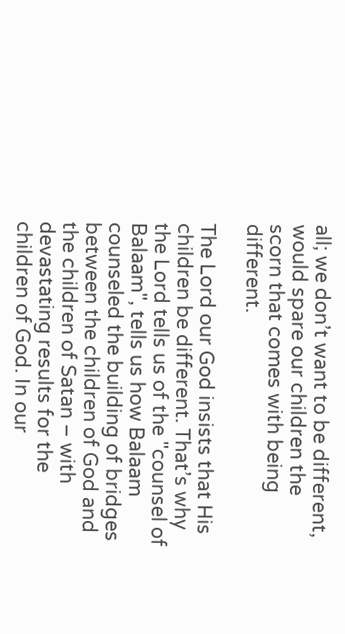all; we don’t want to be different, would spare our children the scorn that comes with being different.

The Lord our God insists that His children be different. That’s why the Lord tells us of the "counsel of Balaam", tells us how Balaam counseled the building of bridges between the children of God and the children of Satan – with devastating results for the children of God. In our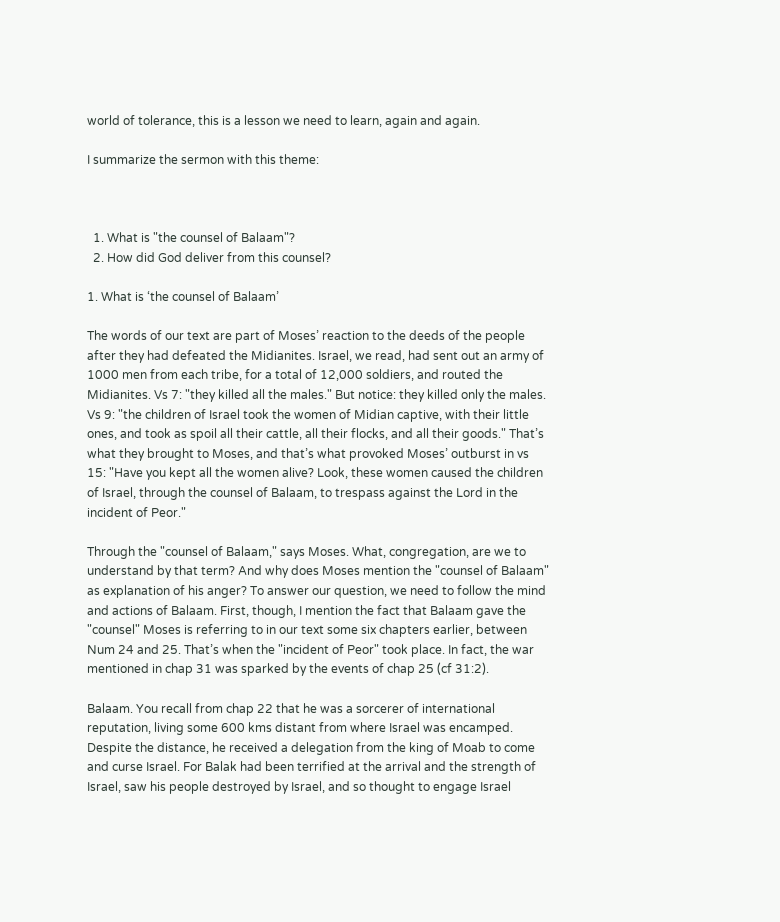world of tolerance, this is a lesson we need to learn, again and again.

I summarize the sermon with this theme:



  1. What is "the counsel of Balaam"?
  2. How did God deliver from this counsel?

1. What is ‘the counsel of Balaam’

The words of our text are part of Moses’ reaction to the deeds of the people after they had defeated the Midianites. Israel, we read, had sent out an army of 1000 men from each tribe, for a total of 12,000 soldiers, and routed the Midianites. Vs 7: "they killed all the males." But notice: they killed only the males. Vs 9: "the children of Israel took the women of Midian captive, with their little ones, and took as spoil all their cattle, all their flocks, and all their goods." That’s what they brought to Moses, and that’s what provoked Moses’ outburst in vs 15: "Have you kept all the women alive? Look, these women caused the children of Israel, through the counsel of Balaam, to trespass against the Lord in the incident of Peor."

Through the "counsel of Balaam," says Moses. What, congregation, are we to understand by that term? And why does Moses mention the "counsel of Balaam" as explanation of his anger? To answer our question, we need to follow the mind and actions of Balaam. First, though, I mention the fact that Balaam gave the "counsel" Moses is referring to in our text some six chapters earlier, between Num 24 and 25. That’s when the "incident of Peor" took place. In fact, the war mentioned in chap 31 was sparked by the events of chap 25 (cf 31:2).

Balaam. You recall from chap 22 that he was a sorcerer of international reputation, living some 600 kms distant from where Israel was encamped. Despite the distance, he received a delegation from the king of Moab to come and curse Israel. For Balak had been terrified at the arrival and the strength of Israel, saw his people destroyed by Israel, and so thought to engage Israel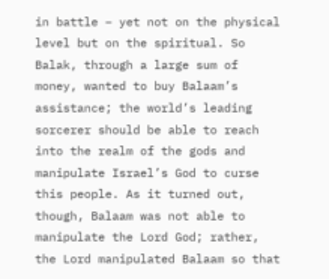in battle – yet not on the physical level but on the spiritual. So Balak, through a large sum of money, wanted to buy Balaam’s assistance; the world’s leading sorcerer should be able to reach into the realm of the gods and manipulate Israel’s God to curse this people. As it turned out, though, Balaam was not able to manipulate the Lord God; rather, the Lord manipulated Balaam so that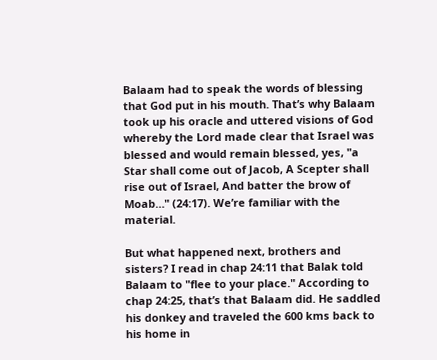Balaam had to speak the words of blessing that God put in his mouth. That’s why Balaam took up his oracle and uttered visions of God whereby the Lord made clear that Israel was blessed and would remain blessed, yes, "a Star shall come out of Jacob, A Scepter shall rise out of Israel, And batter the brow of Moab…" (24:17). We’re familiar with the material.

But what happened next, brothers and sisters? I read in chap 24:11 that Balak told Balaam to "flee to your place." According to chap 24:25, that’s that Balaam did. He saddled his donkey and traveled the 600 kms back to his home in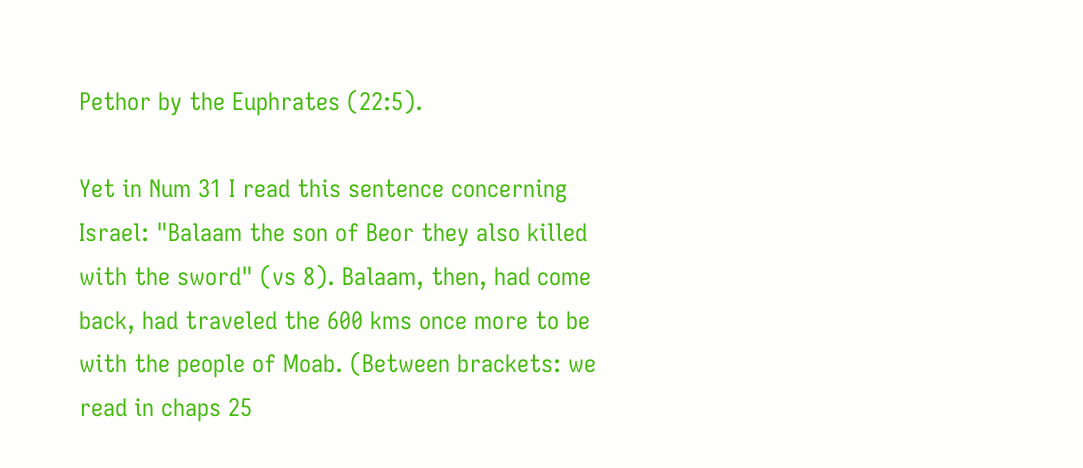Pethor by the Euphrates (22:5).

Yet in Num 31 I read this sentence concerning Israel: "Balaam the son of Beor they also killed with the sword" (vs 8). Balaam, then, had come back, had traveled the 600 kms once more to be with the people of Moab. (Between brackets: we read in chaps 25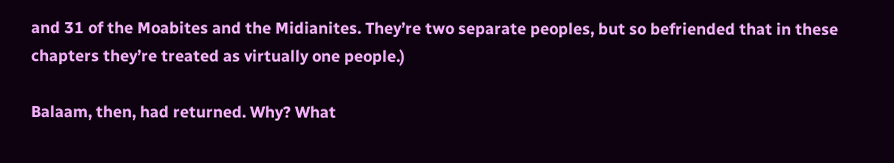and 31 of the Moabites and the Midianites. They’re two separate peoples, but so befriended that in these chapters they’re treated as virtually one people.)

Balaam, then, had returned. Why? What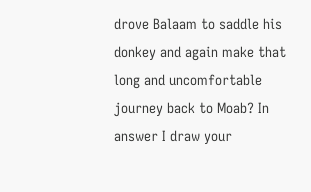drove Balaam to saddle his donkey and again make that long and uncomfortable journey back to Moab? In answer I draw your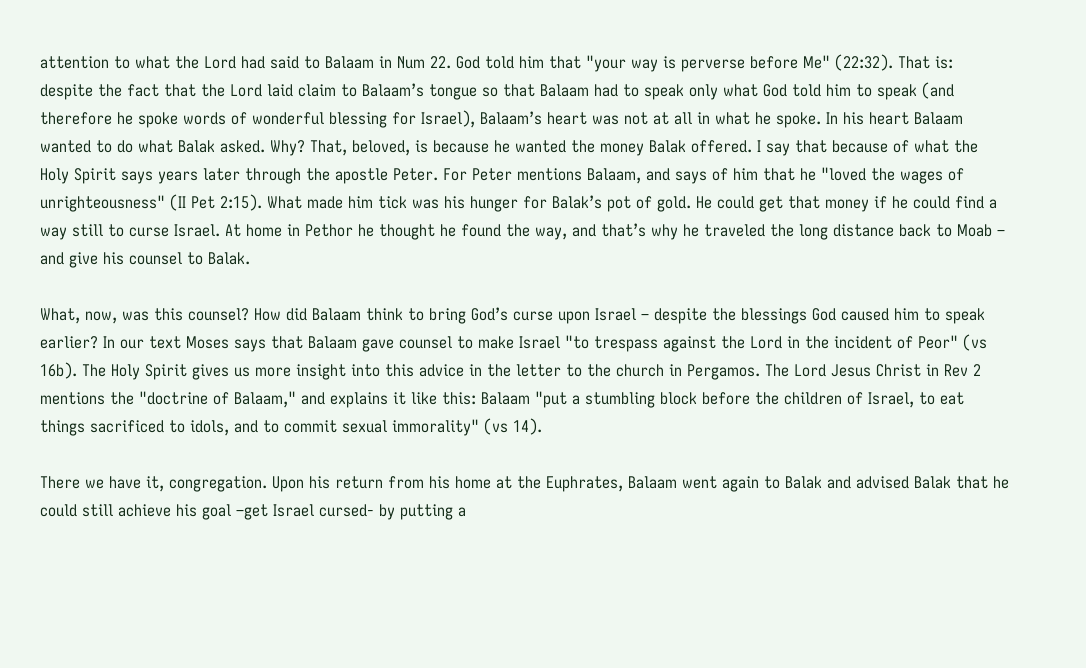attention to what the Lord had said to Balaam in Num 22. God told him that "your way is perverse before Me" (22:32). That is: despite the fact that the Lord laid claim to Balaam’s tongue so that Balaam had to speak only what God told him to speak (and therefore he spoke words of wonderful blessing for Israel), Balaam’s heart was not at all in what he spoke. In his heart Balaam wanted to do what Balak asked. Why? That, beloved, is because he wanted the money Balak offered. I say that because of what the Holy Spirit says years later through the apostle Peter. For Peter mentions Balaam, and says of him that he "loved the wages of unrighteousness" (II Pet 2:15). What made him tick was his hunger for Balak’s pot of gold. He could get that money if he could find a way still to curse Israel. At home in Pethor he thought he found the way, and that’s why he traveled the long distance back to Moab – and give his counsel to Balak.

What, now, was this counsel? How did Balaam think to bring God’s curse upon Israel – despite the blessings God caused him to speak earlier? In our text Moses says that Balaam gave counsel to make Israel "to trespass against the Lord in the incident of Peor" (vs 16b). The Holy Spirit gives us more insight into this advice in the letter to the church in Pergamos. The Lord Jesus Christ in Rev 2 mentions the "doctrine of Balaam," and explains it like this: Balaam "put a stumbling block before the children of Israel, to eat things sacrificed to idols, and to commit sexual immorality" (vs 14).

There we have it, congregation. Upon his return from his home at the Euphrates, Balaam went again to Balak and advised Balak that he could still achieve his goal –get Israel cursed- by putting a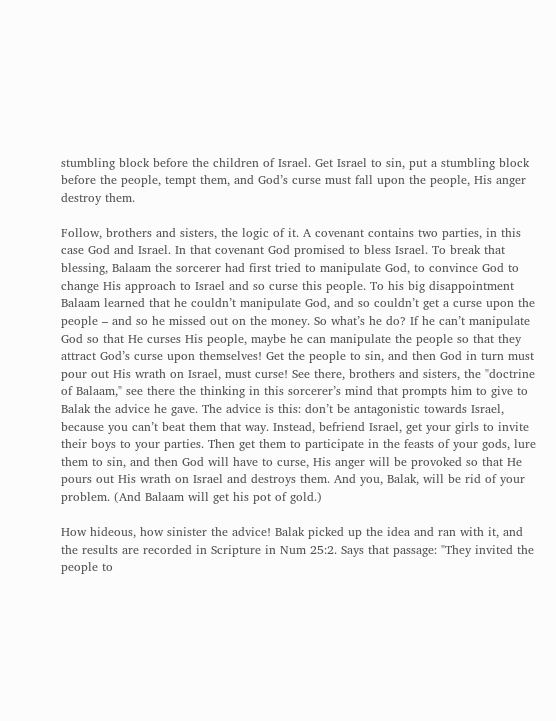stumbling block before the children of Israel. Get Israel to sin, put a stumbling block before the people, tempt them, and God’s curse must fall upon the people, His anger destroy them.

Follow, brothers and sisters, the logic of it. A covenant contains two parties, in this case God and Israel. In that covenant God promised to bless Israel. To break that blessing, Balaam the sorcerer had first tried to manipulate God, to convince God to change His approach to Israel and so curse this people. To his big disappointment Balaam learned that he couldn’t manipulate God, and so couldn’t get a curse upon the people – and so he missed out on the money. So what’s he do? If he can’t manipulate God so that He curses His people, maybe he can manipulate the people so that they attract God’s curse upon themselves! Get the people to sin, and then God in turn must pour out His wrath on Israel, must curse! See there, brothers and sisters, the "doctrine of Balaam," see there the thinking in this sorcerer’s mind that prompts him to give to Balak the advice he gave. The advice is this: don’t be antagonistic towards Israel, because you can’t beat them that way. Instead, befriend Israel, get your girls to invite their boys to your parties. Then get them to participate in the feasts of your gods, lure them to sin, and then God will have to curse, His anger will be provoked so that He pours out His wrath on Israel and destroys them. And you, Balak, will be rid of your problem. (And Balaam will get his pot of gold.)

How hideous, how sinister the advice! Balak picked up the idea and ran with it, and the results are recorded in Scripture in Num 25:2. Says that passage: "They invited the people to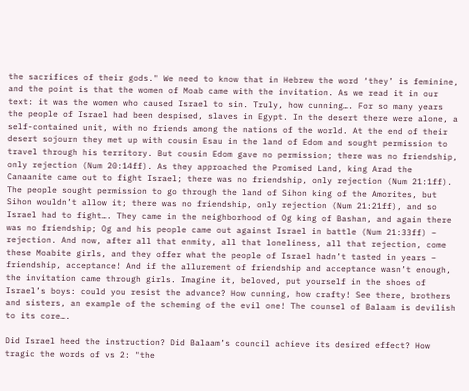the sacrifices of their gods." We need to know that in Hebrew the word ‘they’ is feminine, and the point is that the women of Moab came with the invitation. As we read it in our text: it was the women who caused Israel to sin. Truly, how cunning…. For so many years the people of Israel had been despised, slaves in Egypt. In the desert there were alone, a self-contained unit, with no friends among the nations of the world. At the end of their desert sojourn they met up with cousin Esau in the land of Edom and sought permission to travel through his territory. But cousin Edom gave no permission; there was no friendship, only rejection (Num 20:14ff). As they approached the Promised Land, king Arad the Canaanite came out to fight Israel; there was no friendship, only rejection (Num 21:1ff). The people sought permission to go through the land of Sihon king of the Amorites, but Sihon wouldn’t allow it; there was no friendship, only rejection (Num 21:21ff), and so Israel had to fight…. They came in the neighborhood of Og king of Bashan, and again there was no friendship; Og and his people came out against Israel in battle (Num 21:33ff) – rejection. And now, after all that enmity, all that loneliness, all that rejection, come these Moabite girls, and they offer what the people of Israel hadn’t tasted in years – friendship, acceptance! And if the allurement of friendship and acceptance wasn’t enough, the invitation came through girls. Imagine it, beloved, put yourself in the shoes of Israel’s boys: could you resist the advance? How cunning, how crafty! See there, brothers and sisters, an example of the scheming of the evil one! The counsel of Balaam is devilish to its core….

Did Israel heed the instruction? Did Balaam’s council achieve its desired effect? How tragic the words of vs 2: "the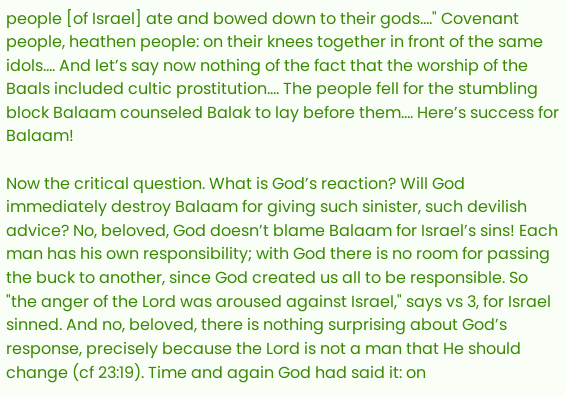people [of Israel] ate and bowed down to their gods…." Covenant people, heathen people: on their knees together in front of the same idols…. And let’s say now nothing of the fact that the worship of the Baals included cultic prostitution…. The people fell for the stumbling block Balaam counseled Balak to lay before them…. Here’s success for Balaam!

Now the critical question. What is God’s reaction? Will God immediately destroy Balaam for giving such sinister, such devilish advice? No, beloved, God doesn’t blame Balaam for Israel’s sins! Each man has his own responsibility; with God there is no room for passing the buck to another, since God created us all to be responsible. So "the anger of the Lord was aroused against Israel," says vs 3, for Israel sinned. And no, beloved, there is nothing surprising about God’s response, precisely because the Lord is not a man that He should change (cf 23:19). Time and again God had said it: on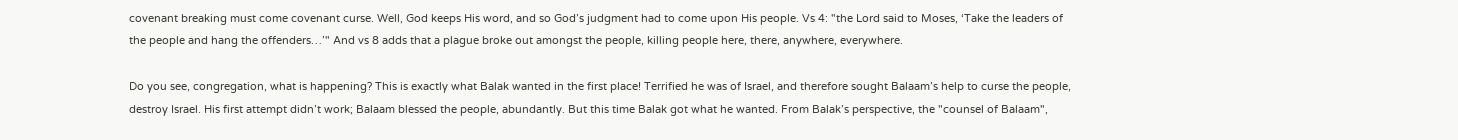covenant breaking must come covenant curse. Well, God keeps His word, and so God’s judgment had to come upon His people. Vs 4: "the Lord said to Moses, ‘Take the leaders of the people and hang the offenders…’" And vs 8 adds that a plague broke out amongst the people, killing people here, there, anywhere, everywhere.

Do you see, congregation, what is happening? This is exactly what Balak wanted in the first place! Terrified he was of Israel, and therefore sought Balaam’s help to curse the people, destroy Israel. His first attempt didn’t work; Balaam blessed the people, abundantly. But this time Balak got what he wanted. From Balak’s perspective, the "counsel of Balaam",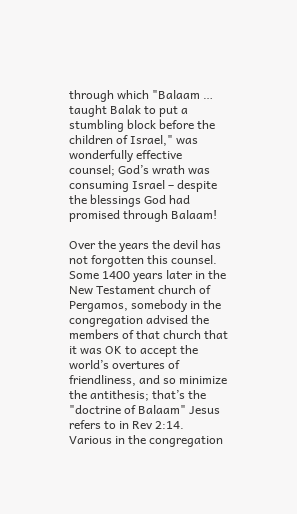through which "Balaam … taught Balak to put a stumbling block before the children of Israel," was wonderfully effective counsel; God’s wrath was consuming Israel – despite the blessings God had promised through Balaam!

Over the years the devil has not forgotten this counsel. Some 1400 years later in the New Testament church of Pergamos, somebody in the congregation advised the members of that church that it was OK to accept the world’s overtures of friendliness, and so minimize the antithesis; that’s the "doctrine of Balaam" Jesus refers to in Rev 2:14. Various in the congregation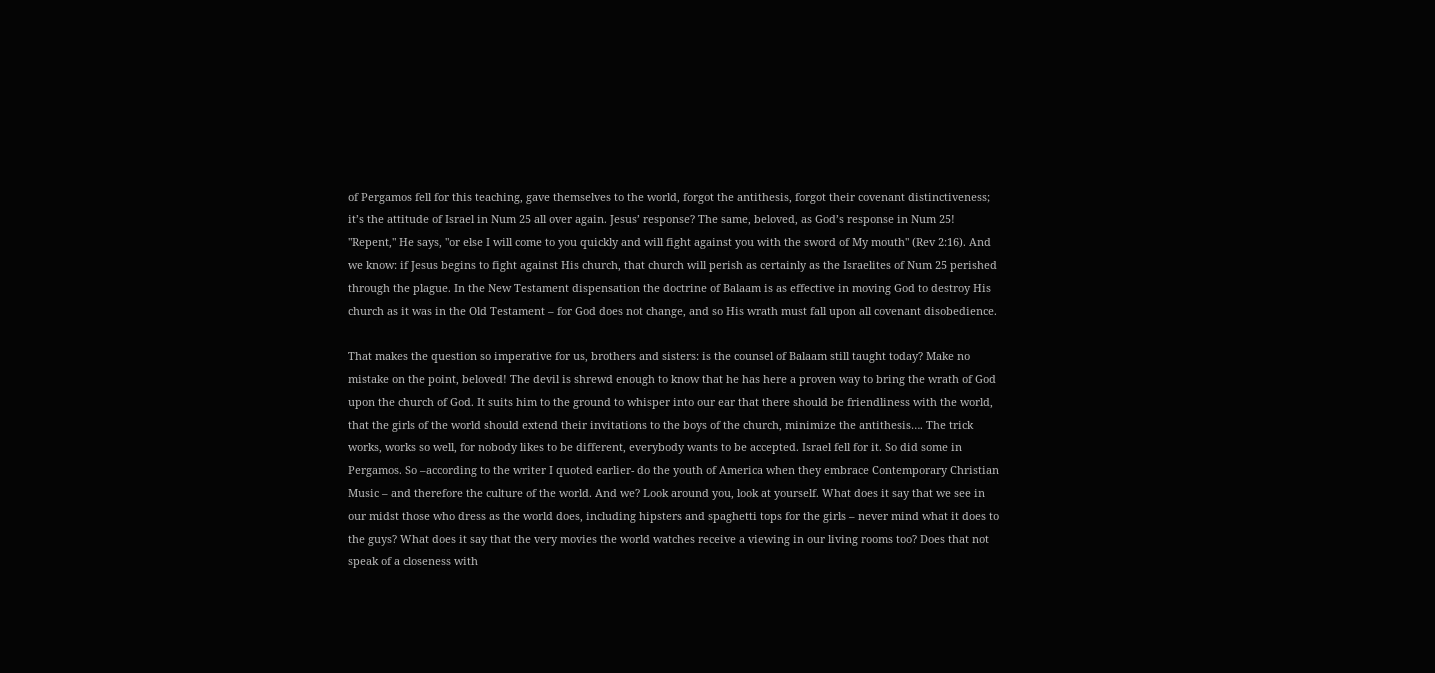of Pergamos fell for this teaching, gave themselves to the world, forgot the antithesis, forgot their covenant distinctiveness; it’s the attitude of Israel in Num 25 all over again. Jesus’ response? The same, beloved, as God’s response in Num 25! "Repent," He says, "or else I will come to you quickly and will fight against you with the sword of My mouth" (Rev 2:16). And we know: if Jesus begins to fight against His church, that church will perish as certainly as the Israelites of Num 25 perished through the plague. In the New Testament dispensation the doctrine of Balaam is as effective in moving God to destroy His church as it was in the Old Testament – for God does not change, and so His wrath must fall upon all covenant disobedience.

That makes the question so imperative for us, brothers and sisters: is the counsel of Balaam still taught today? Make no mistake on the point, beloved! The devil is shrewd enough to know that he has here a proven way to bring the wrath of God upon the church of God. It suits him to the ground to whisper into our ear that there should be friendliness with the world, that the girls of the world should extend their invitations to the boys of the church, minimize the antithesis…. The trick works, works so well, for nobody likes to be different, everybody wants to be accepted. Israel fell for it. So did some in Pergamos. So –according to the writer I quoted earlier- do the youth of America when they embrace Contemporary Christian Music – and therefore the culture of the world. And we? Look around you, look at yourself. What does it say that we see in our midst those who dress as the world does, including hipsters and spaghetti tops for the girls – never mind what it does to the guys? What does it say that the very movies the world watches receive a viewing in our living rooms too? Does that not speak of a closeness with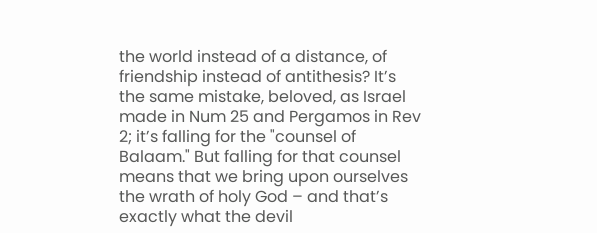the world instead of a distance, of friendship instead of antithesis? It’s the same mistake, beloved, as Israel made in Num 25 and Pergamos in Rev 2; it’s falling for the "counsel of Balaam." But falling for that counsel means that we bring upon ourselves the wrath of holy God – and that’s exactly what the devil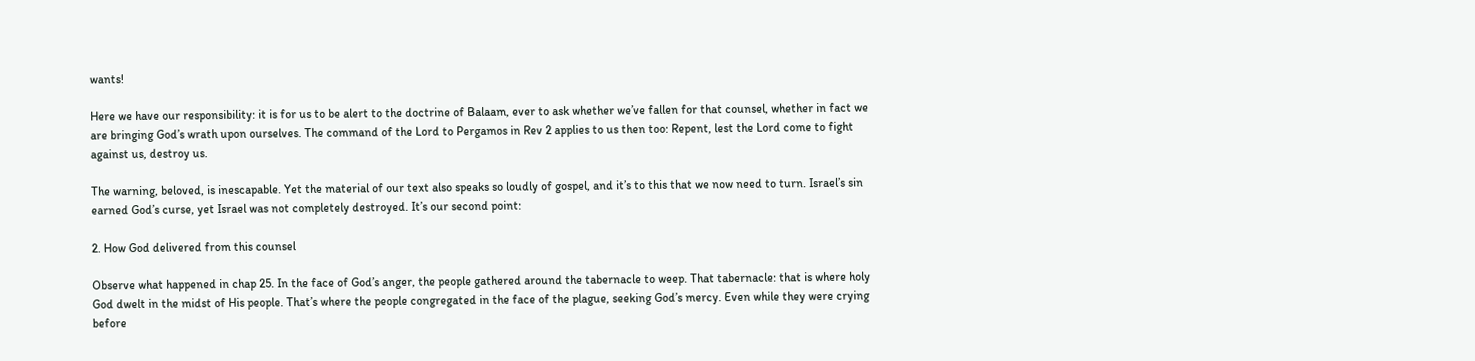wants!

Here we have our responsibility: it is for us to be alert to the doctrine of Balaam, ever to ask whether we’ve fallen for that counsel, whether in fact we are bringing God’s wrath upon ourselves. The command of the Lord to Pergamos in Rev 2 applies to us then too: Repent, lest the Lord come to fight against us, destroy us.

The warning, beloved, is inescapable. Yet the material of our text also speaks so loudly of gospel, and it’s to this that we now need to turn. Israel’s sin earned God’s curse, yet Israel was not completely destroyed. It’s our second point:

2. How God delivered from this counsel

Observe what happened in chap 25. In the face of God’s anger, the people gathered around the tabernacle to weep. That tabernacle: that is where holy God dwelt in the midst of His people. That’s where the people congregated in the face of the plague, seeking God’s mercy. Even while they were crying before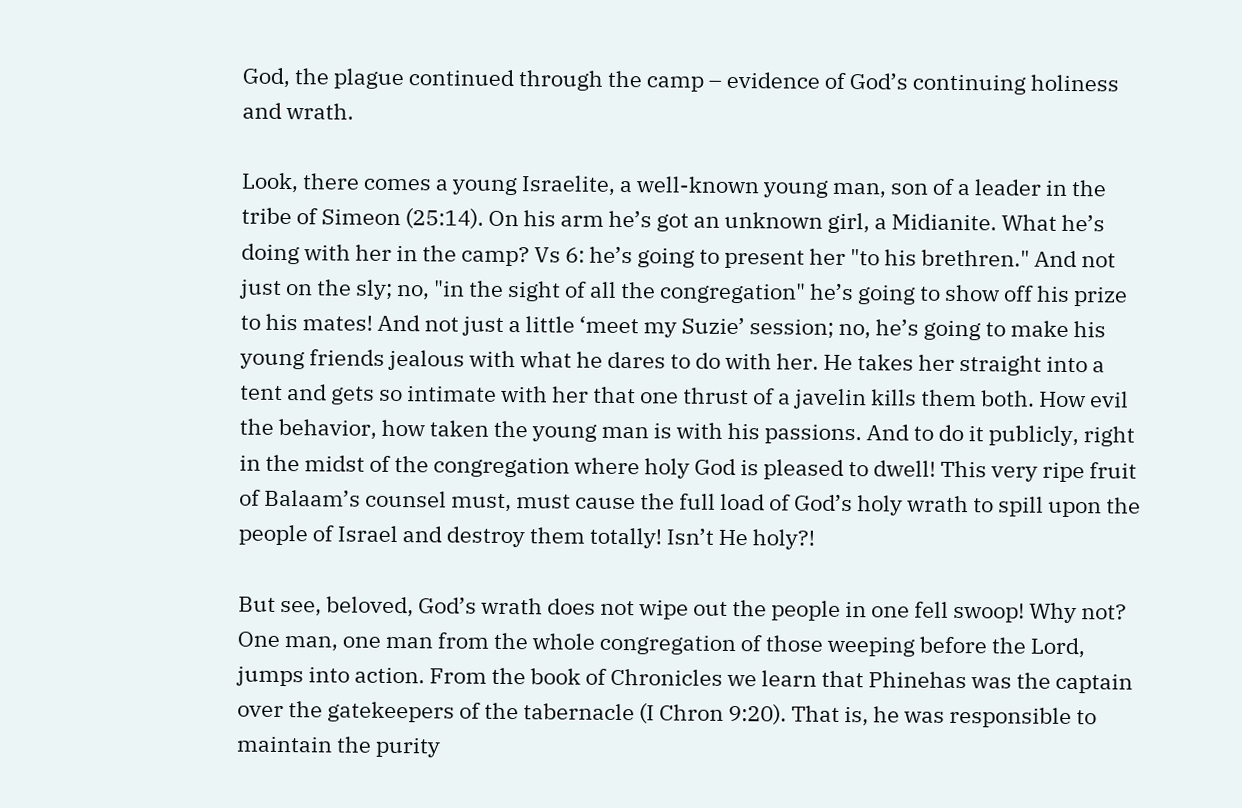God, the plague continued through the camp – evidence of God’s continuing holiness and wrath.

Look, there comes a young Israelite, a well-known young man, son of a leader in the tribe of Simeon (25:14). On his arm he’s got an unknown girl, a Midianite. What he’s doing with her in the camp? Vs 6: he’s going to present her "to his brethren." And not just on the sly; no, "in the sight of all the congregation" he’s going to show off his prize to his mates! And not just a little ‘meet my Suzie’ session; no, he’s going to make his young friends jealous with what he dares to do with her. He takes her straight into a tent and gets so intimate with her that one thrust of a javelin kills them both. How evil the behavior, how taken the young man is with his passions. And to do it publicly, right in the midst of the congregation where holy God is pleased to dwell! This very ripe fruit of Balaam’s counsel must, must cause the full load of God’s holy wrath to spill upon the people of Israel and destroy them totally! Isn’t He holy?!

But see, beloved, God’s wrath does not wipe out the people in one fell swoop! Why not? One man, one man from the whole congregation of those weeping before the Lord, jumps into action. From the book of Chronicles we learn that Phinehas was the captain over the gatekeepers of the tabernacle (I Chron 9:20). That is, he was responsible to maintain the purity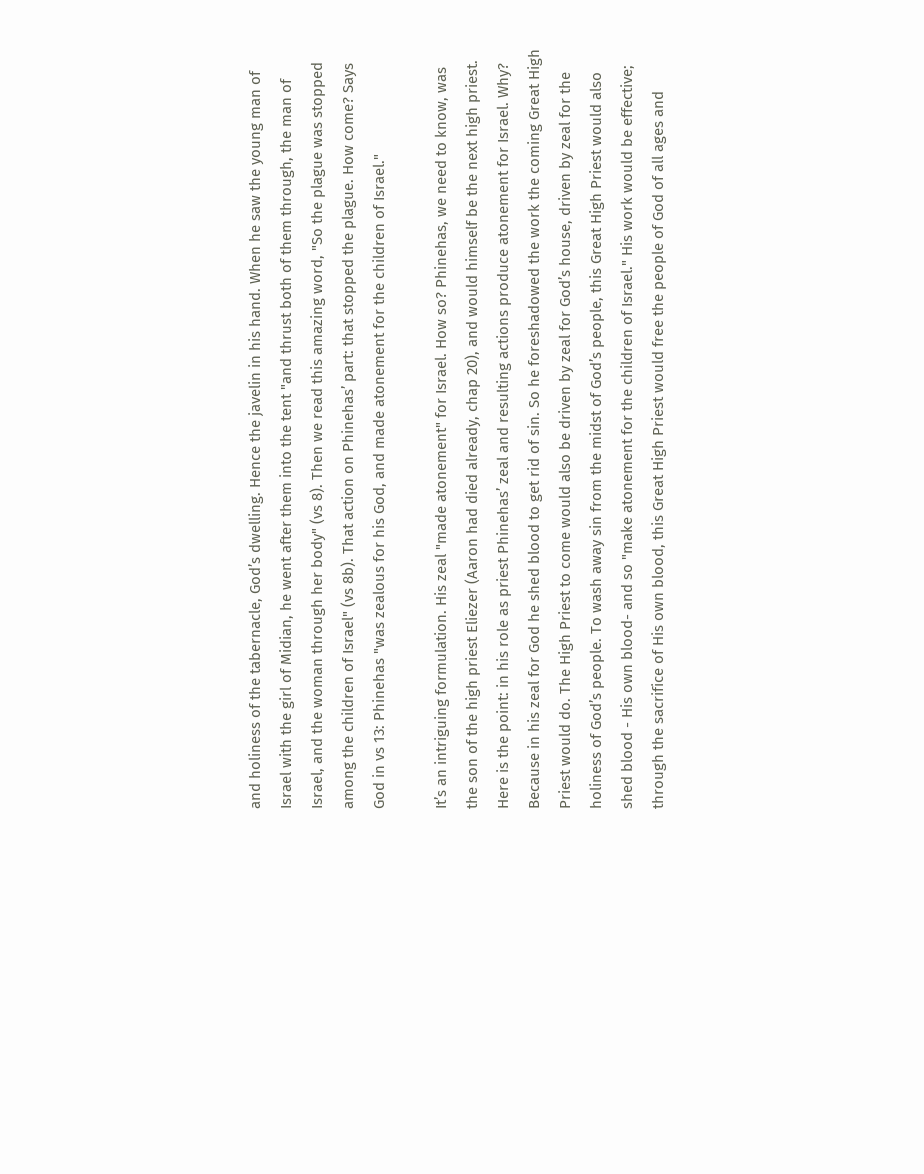and holiness of the tabernacle, God’s dwelling. Hence the javelin in his hand. When he saw the young man of Israel with the girl of Midian, he went after them into the tent "and thrust both of them through, the man of Israel, and the woman through her body" (vs 8). Then we read this amazing word, "So the plague was stopped among the children of Israel" (vs 8b). That action on Phinehas’ part: that stopped the plague. How come? Says God in vs 13: Phinehas "was zealous for his God, and made atonement for the children of Israel."

It’s an intriguing formulation. His zeal "made atonement" for Israel. How so? Phinehas, we need to know, was the son of the high priest Eliezer (Aaron had died already, chap 20), and would himself be the next high priest. Here is the point: in his role as priest Phinehas’ zeal and resulting actions produce atonement for Israel. Why? Because in his zeal for God he shed blood to get rid of sin. So he foreshadowed the work the coming Great High Priest would do. The High Priest to come would also be driven by zeal for God’s house, driven by zeal for the holiness of God’s people. To wash away sin from the midst of God’s people, this Great High Priest would also shed blood - His own blood- and so "make atonement for the children of Israel." His work would be effective; through the sacrifice of His own blood, this Great High Priest would free the people of God of all ages and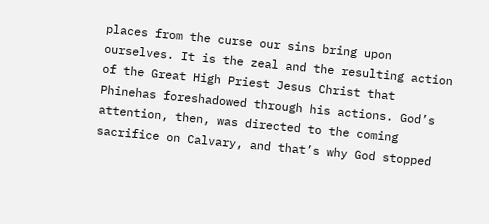places from the curse our sins bring upon ourselves. It is the zeal and the resulting action of the Great High Priest Jesus Christ that Phinehas foreshadowed through his actions. God’s attention, then, was directed to the coming sacrifice on Calvary, and that’s why God stopped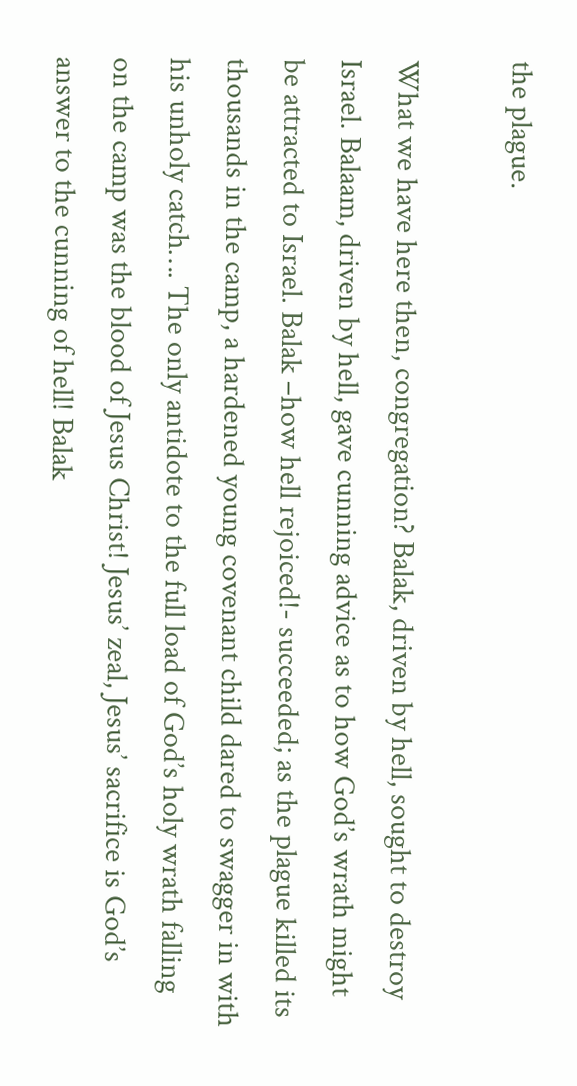the plague.

What we have here then, congregation? Balak, driven by hell, sought to destroy Israel. Balaam, driven by hell, gave cunning advice as to how God’s wrath might be attracted to Israel. Balak –how hell rejoiced!- succeeded; as the plague killed its thousands in the camp, a hardened young covenant child dared to swagger in with his unholy catch…. The only antidote to the full load of God’s holy wrath falling on the camp was the blood of Jesus Christ! Jesus’ zeal, Jesus’ sacrifice is God’s answer to the cunning of hell! Balak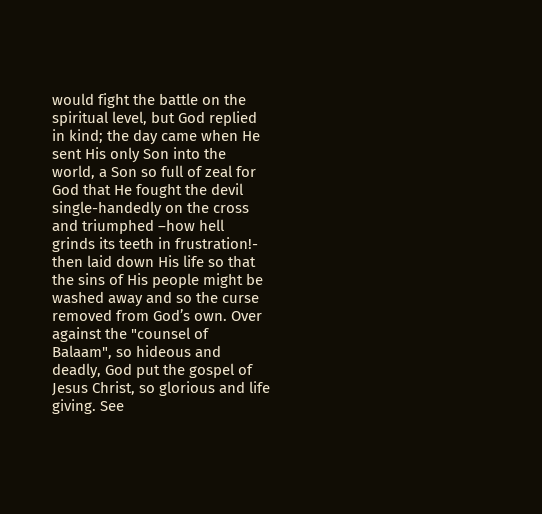would fight the battle on the spiritual level, but God replied in kind; the day came when He sent His only Son into the world, a Son so full of zeal for God that He fought the devil single-handedly on the cross and triumphed –how hell grinds its teeth in frustration!- then laid down His life so that the sins of His people might be washed away and so the curse removed from God’s own. Over against the "counsel of Balaam", so hideous and deadly, God put the gospel of Jesus Christ, so glorious and life giving. See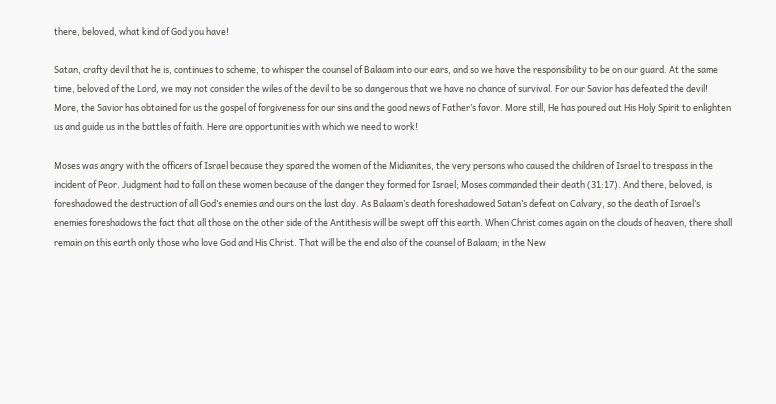there, beloved, what kind of God you have!

Satan, crafty devil that he is, continues to scheme, to whisper the counsel of Balaam into our ears, and so we have the responsibility to be on our guard. At the same time, beloved of the Lord, we may not consider the wiles of the devil to be so dangerous that we have no chance of survival. For our Savior has defeated the devil! More, the Savior has obtained for us the gospel of forgiveness for our sins and the good news of Father’s favor. More still, He has poured out His Holy Spirit to enlighten us and guide us in the battles of faith. Here are opportunities with which we need to work!

Moses was angry with the officers of Israel because they spared the women of the Midianites, the very persons who caused the children of Israel to trespass in the incident of Peor. Judgment had to fall on these women because of the danger they formed for Israel; Moses commanded their death (31:17). And there, beloved, is foreshadowed the destruction of all God’s enemies and ours on the last day. As Balaam’s death foreshadowed Satan’s defeat on Calvary, so the death of Israel’s enemies foreshadows the fact that all those on the other side of the Antithesis will be swept off this earth. When Christ comes again on the clouds of heaven, there shall remain on this earth only those who love God and His Christ. That will be the end also of the counsel of Balaam; in the New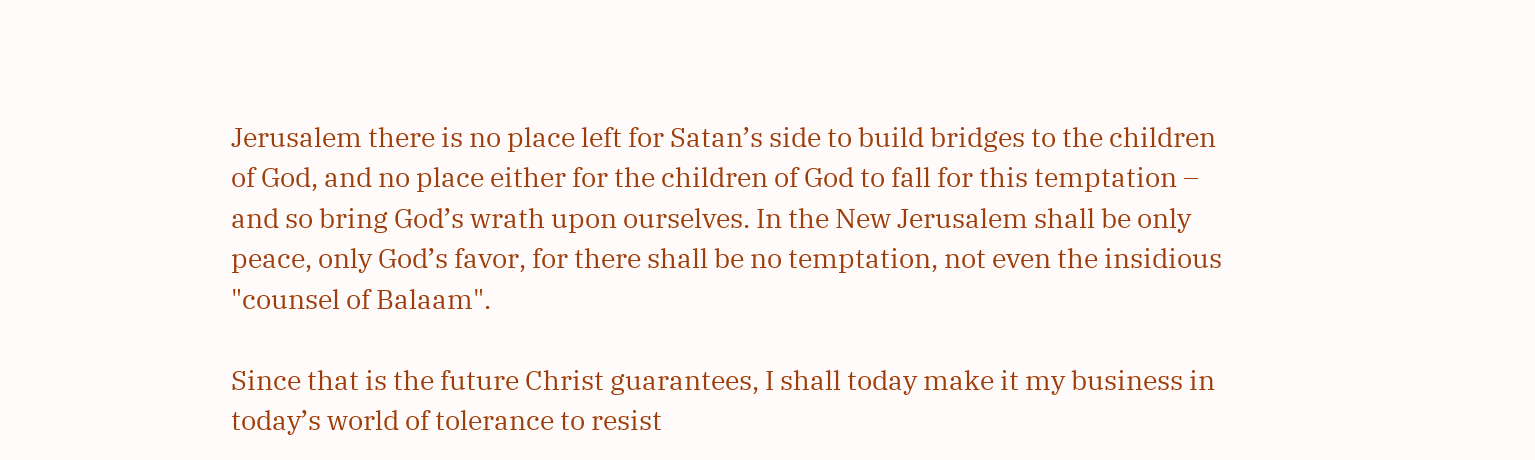Jerusalem there is no place left for Satan’s side to build bridges to the children of God, and no place either for the children of God to fall for this temptation – and so bring God’s wrath upon ourselves. In the New Jerusalem shall be only peace, only God’s favor, for there shall be no temptation, not even the insidious "counsel of Balaam".

Since that is the future Christ guarantees, I shall today make it my business in today’s world of tolerance to resist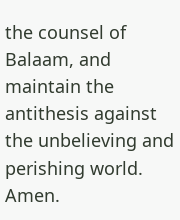the counsel of Balaam, and maintain the antithesis against the unbelieving and perishing world. Amen.